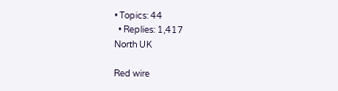• Topics: 44
  • Replies: 1,417
North UK

Red wire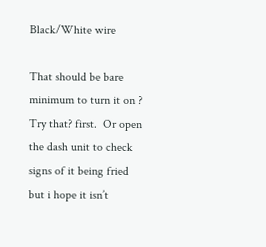Black/White wire

That should be bare minimum to turn it on ? Try that? first.  Or open the dash unit to check signs of it being fried but i hope it isn’t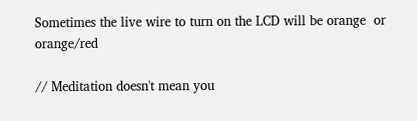Sometimes the live wire to turn on the LCD will be orange  or  orange/red

// Meditation doesn't mean you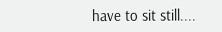have to sit still....